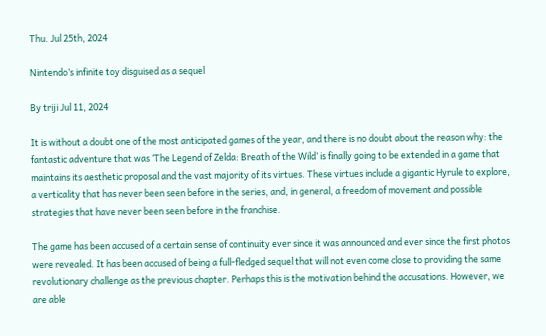Thu. Jul 25th, 2024

Nintendo’s infinite toy disguised as a sequel

By triji Jul 11, 2024

It is without a doubt one of the most anticipated games of the year, and there is no doubt about the reason why: the fantastic adventure that was ‘The Legend of Zelda: Breath of the Wild’ is finally going to be extended in a game that maintains its aesthetic proposal and the vast majority of its virtues. These virtues include a gigantic Hyrule to explore, a verticality that has never been seen before in the series, and, in general, a freedom of movement and possible strategies that have never been seen before in the franchise.

The game has been accused of a certain sense of continuity ever since it was announced and ever since the first photos were revealed. It has been accused of being a full-fledged sequel that will not even come close to providing the same revolutionary challenge as the previous chapter. Perhaps this is the motivation behind the accusations. However, we are able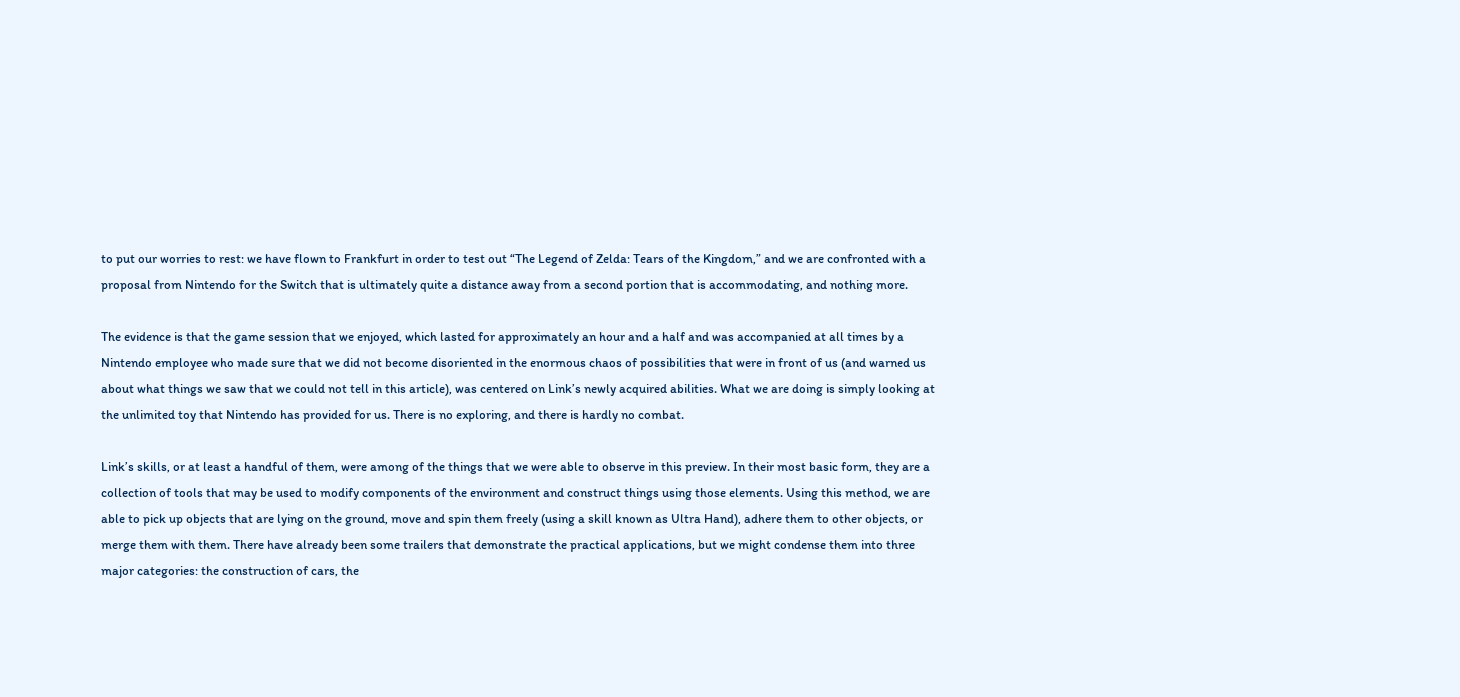to put our worries to rest: we have flown to Frankfurt in order to test out “The Legend of Zelda: Tears of the Kingdom,” and we are confronted with a proposal from Nintendo for the Switch that is ultimately quite a distance away from a second portion that is accommodating, and nothing more.

The evidence is that the game session that we enjoyed, which lasted for approximately an hour and a half and was accompanied at all times by a Nintendo employee who made sure that we did not become disoriented in the enormous chaos of possibilities that were in front of us (and warned us about what things we saw that we could not tell in this article), was centered on Link’s newly acquired abilities. What we are doing is simply looking at the unlimited toy that Nintendo has provided for us. There is no exploring, and there is hardly no combat.

Link’s skills, or at least a handful of them, were among of the things that we were able to observe in this preview. In their most basic form, they are a collection of tools that may be used to modify components of the environment and construct things using those elements. Using this method, we are able to pick up objects that are lying on the ground, move and spin them freely (using a skill known as Ultra Hand), adhere them to other objects, or merge them with them. There have already been some trailers that demonstrate the practical applications, but we might condense them into three major categories: the construction of cars, the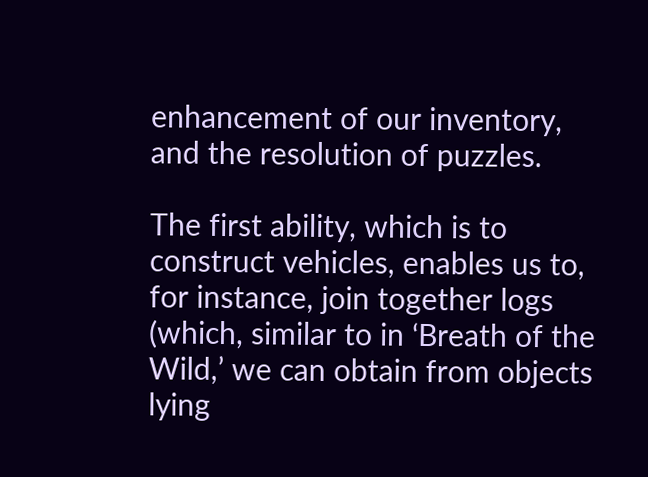enhancement of our inventory, and the resolution of puzzles.

The first ability, which is to construct vehicles, enables us to, for instance, join together logs (which, similar to in ‘Breath of the Wild,’ we can obtain from objects lying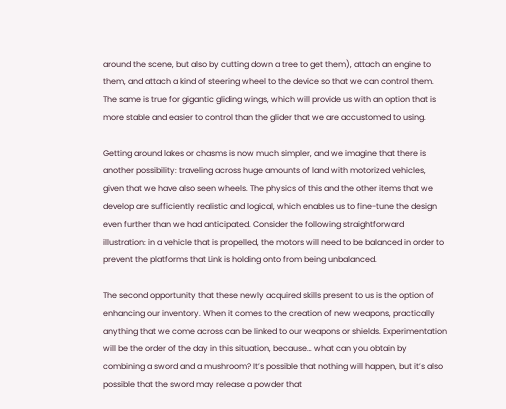around the scene, but also by cutting down a tree to get them), attach an engine to them, and attach a kind of steering wheel to the device so that we can control them. The same is true for gigantic gliding wings, which will provide us with an option that is more stable and easier to control than the glider that we are accustomed to using.

Getting around lakes or chasms is now much simpler, and we imagine that there is another possibility: traveling across huge amounts of land with motorized vehicles, given that we have also seen wheels. The physics of this and the other items that we develop are sufficiently realistic and logical, which enables us to fine-tune the design even further than we had anticipated. Consider the following straightforward illustration: in a vehicle that is propelled, the motors will need to be balanced in order to prevent the platforms that Link is holding onto from being unbalanced.

The second opportunity that these newly acquired skills present to us is the option of enhancing our inventory. When it comes to the creation of new weapons, practically anything that we come across can be linked to our weapons or shields. Experimentation will be the order of the day in this situation, because… what can you obtain by combining a sword and a mushroom? It’s possible that nothing will happen, but it’s also possible that the sword may release a powder that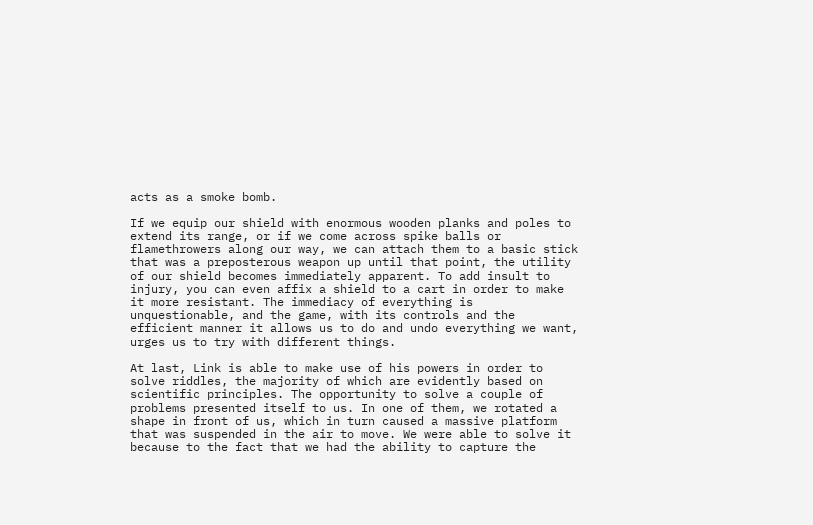acts as a smoke bomb.

If we equip our shield with enormous wooden planks and poles to extend its range, or if we come across spike balls or flamethrowers along our way, we can attach them to a basic stick that was a preposterous weapon up until that point, the utility of our shield becomes immediately apparent. To add insult to injury, you can even affix a shield to a cart in order to make it more resistant. The immediacy of everything is unquestionable, and the game, with its controls and the efficient manner it allows us to do and undo everything we want, urges us to try with different things.

At last, Link is able to make use of his powers in order to solve riddles, the majority of which are evidently based on scientific principles. The opportunity to solve a couple of problems presented itself to us. In one of them, we rotated a shape in front of us, which in turn caused a massive platform that was suspended in the air to move. We were able to solve it because to the fact that we had the ability to capture the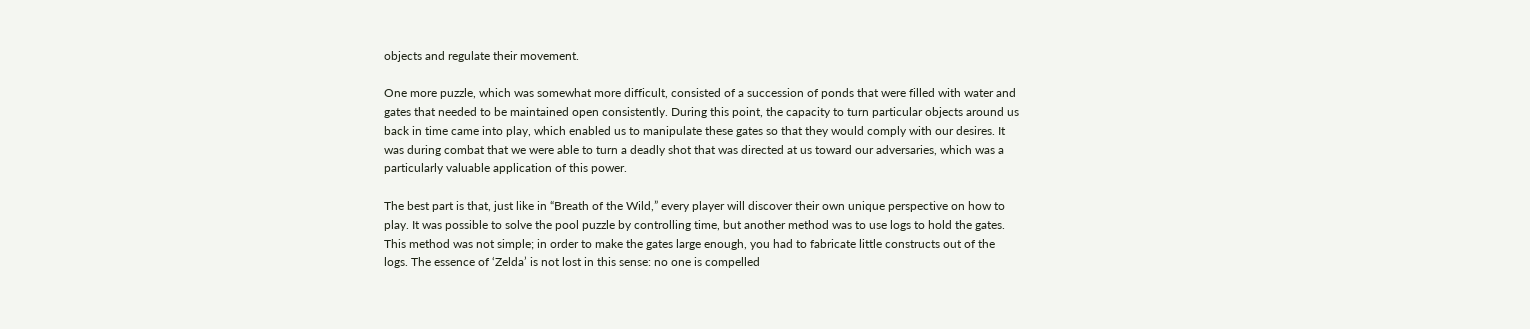objects and regulate their movement.

One more puzzle, which was somewhat more difficult, consisted of a succession of ponds that were filled with water and gates that needed to be maintained open consistently. During this point, the capacity to turn particular objects around us back in time came into play, which enabled us to manipulate these gates so that they would comply with our desires. It was during combat that we were able to turn a deadly shot that was directed at us toward our adversaries, which was a particularly valuable application of this power.

The best part is that, just like in “Breath of the Wild,” every player will discover their own unique perspective on how to play. It was possible to solve the pool puzzle by controlling time, but another method was to use logs to hold the gates. This method was not simple; in order to make the gates large enough, you had to fabricate little constructs out of the logs. The essence of ‘Zelda’ is not lost in this sense: no one is compelled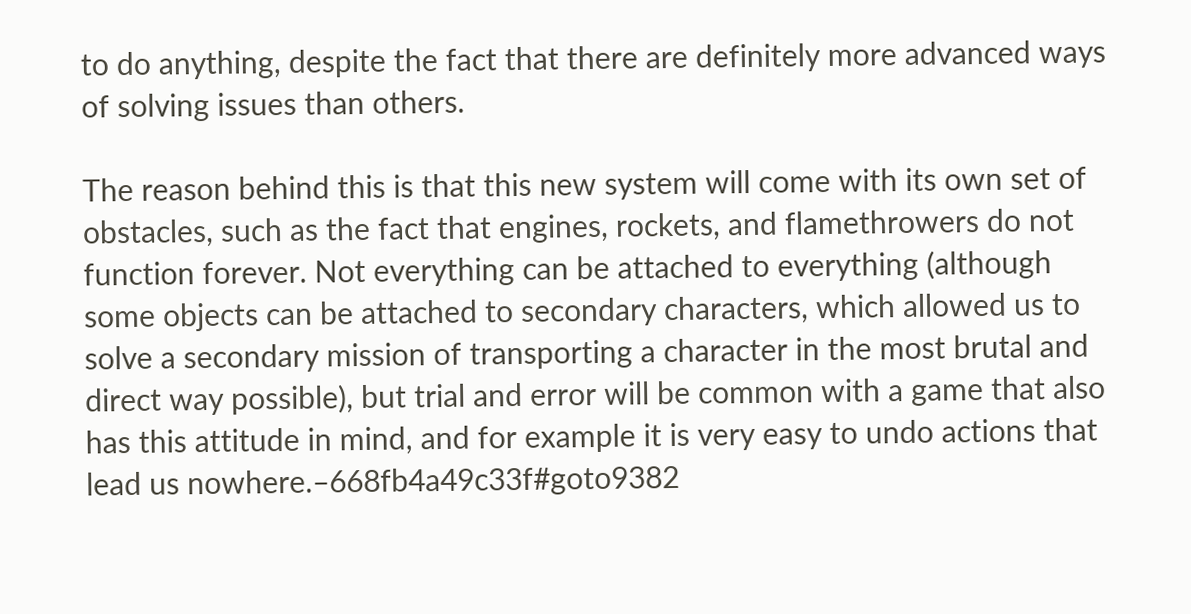to do anything, despite the fact that there are definitely more advanced ways of solving issues than others.

The reason behind this is that this new system will come with its own set of obstacles, such as the fact that engines, rockets, and flamethrowers do not function forever. Not everything can be attached to everything (although some objects can be attached to secondary characters, which allowed us to solve a secondary mission of transporting a character in the most brutal and direct way possible), but trial and error will be common with a game that also has this attitude in mind, and for example it is very easy to undo actions that lead us nowhere.–668fb4a49c33f#goto9382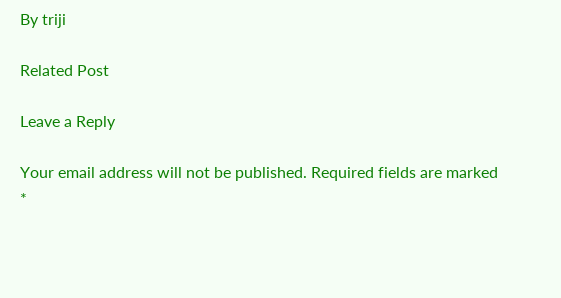By triji

Related Post

Leave a Reply

Your email address will not be published. Required fields are marked *